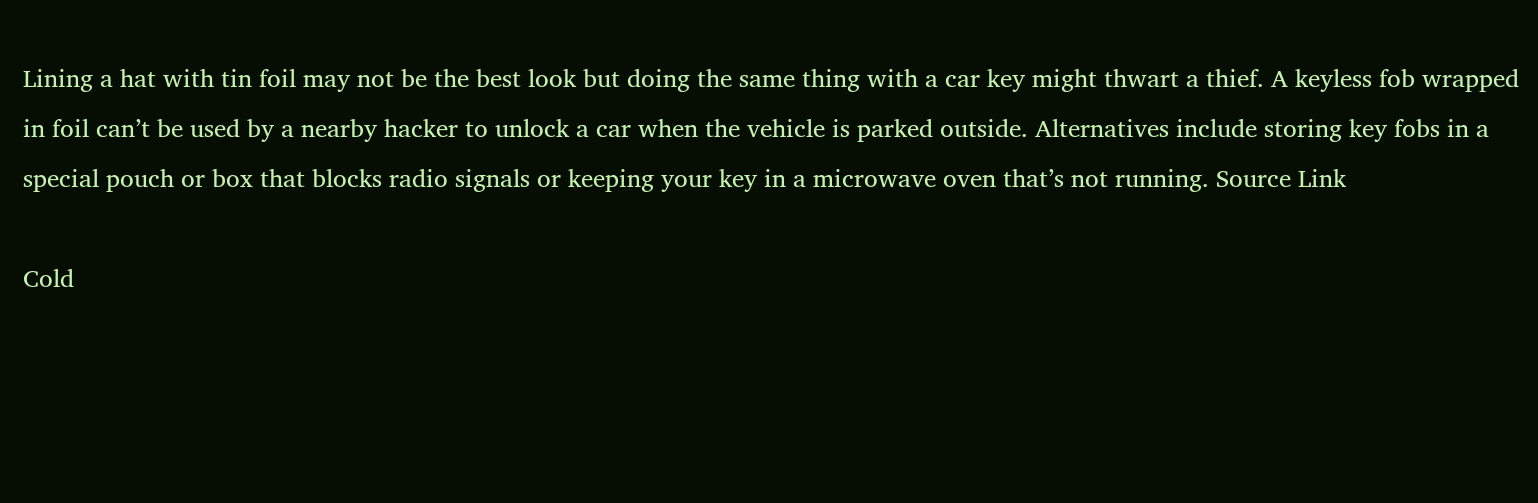Lining a hat with tin foil may not be the best look but doing the same thing with a car key might thwart a thief. A keyless fob wrapped in foil can’t be used by a nearby hacker to unlock a car when the vehicle is parked outside. Alternatives include storing key fobs in a special pouch or box that blocks radio signals or keeping your key in a microwave oven that’s not running. Source Link

Cold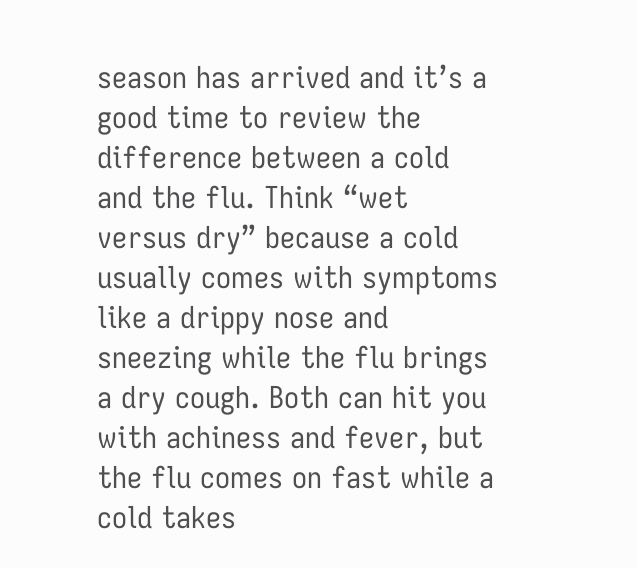season has arrived and it’s a good time to review the difference between a cold and the flu. Think “wet versus dry” because a cold usually comes with symptoms like a drippy nose and sneezing while the flu brings a dry cough. Both can hit you with achiness and fever, but the flu comes on fast while a cold takes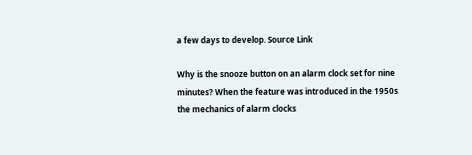a few days to develop. Source Link

Why is the snooze button on an alarm clock set for nine minutes? When the feature was introduced in the 1950s the mechanics of alarm clocks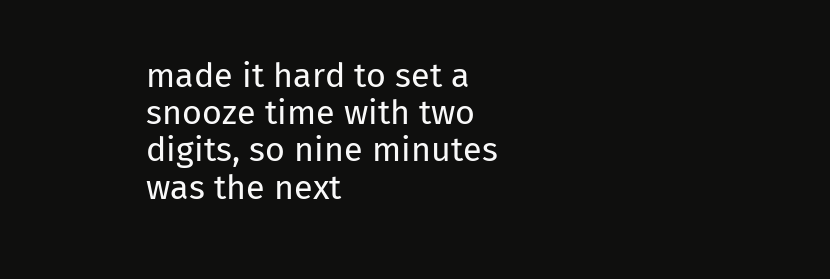made it hard to set a snooze time with two digits, so nine minutes was the next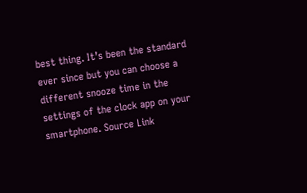best thing. It’s been the standard ever since but you can choose a different snooze time in the settings of the clock app on your smartphone. Source Link